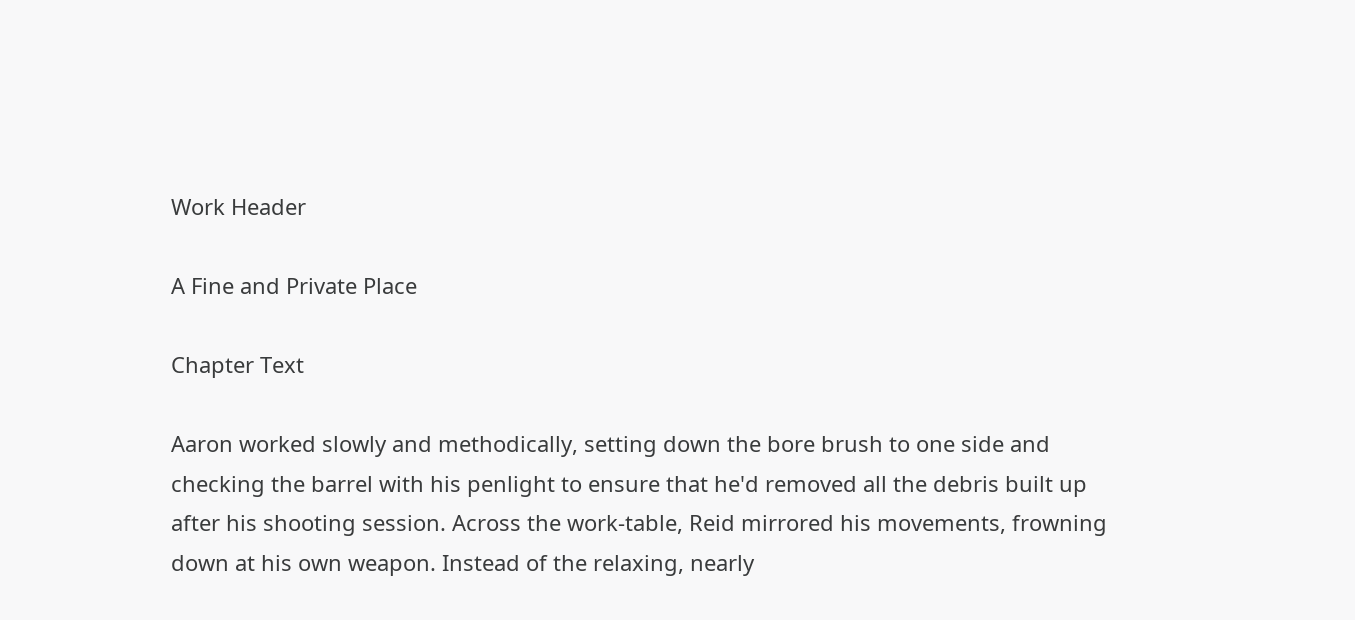Work Header

A Fine and Private Place

Chapter Text

Aaron worked slowly and methodically, setting down the bore brush to one side and checking the barrel with his penlight to ensure that he'd removed all the debris built up after his shooting session. Across the work-table, Reid mirrored his movements, frowning down at his own weapon. Instead of the relaxing, nearly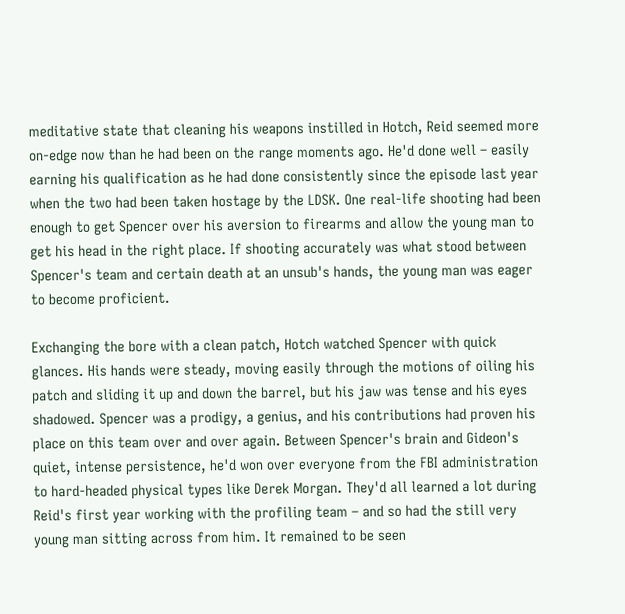meditative state that cleaning his weapons instilled in Hotch, Reid seemed more on-edge now than he had been on the range moments ago. He'd done well – easily earning his qualification as he had done consistently since the episode last year when the two had been taken hostage by the LDSK. One real-life shooting had been enough to get Spencer over his aversion to firearms and allow the young man to get his head in the right place. If shooting accurately was what stood between Spencer's team and certain death at an unsub's hands, the young man was eager to become proficient.

Exchanging the bore with a clean patch, Hotch watched Spencer with quick glances. His hands were steady, moving easily through the motions of oiling his patch and sliding it up and down the barrel, but his jaw was tense and his eyes shadowed. Spencer was a prodigy, a genius, and his contributions had proven his place on this team over and over again. Between Spencer's brain and Gideon's quiet, intense persistence, he'd won over everyone from the FBI administration to hard-headed physical types like Derek Morgan. They'd all learned a lot during Reid's first year working with the profiling team – and so had the still very young man sitting across from him. It remained to be seen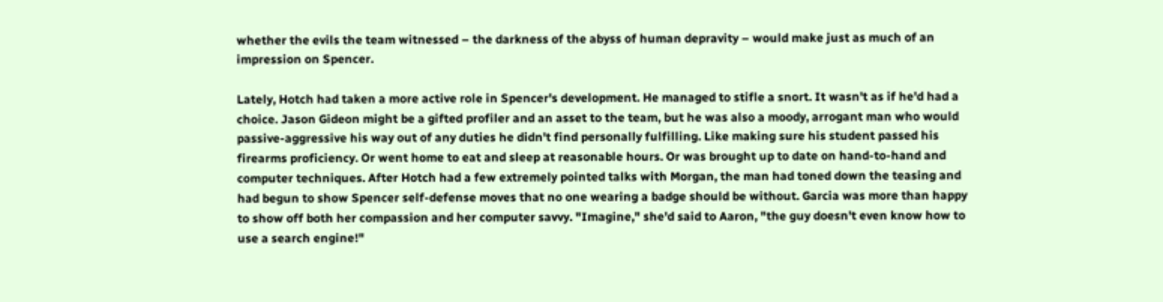whether the evils the team witnessed – the darkness of the abyss of human depravity – would make just as much of an impression on Spencer.

Lately, Hotch had taken a more active role in Spencer's development. He managed to stifle a snort. It wasn't as if he'd had a choice. Jason Gideon might be a gifted profiler and an asset to the team, but he was also a moody, arrogant man who would passive-aggressive his way out of any duties he didn't find personally fulfilling. Like making sure his student passed his firearms proficiency. Or went home to eat and sleep at reasonable hours. Or was brought up to date on hand-to-hand and computer techniques. After Hotch had a few extremely pointed talks with Morgan, the man had toned down the teasing and had begun to show Spencer self-defense moves that no one wearing a badge should be without. Garcia was more than happy to show off both her compassion and her computer savvy. "Imagine," she'd said to Aaron, "the guy doesn't even know how to use a search engine!"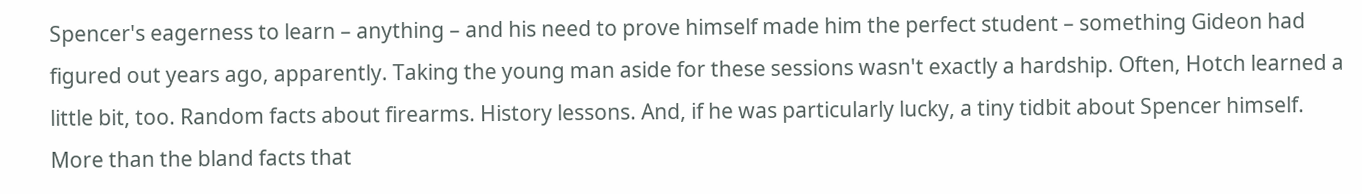Spencer's eagerness to learn – anything – and his need to prove himself made him the perfect student – something Gideon had figured out years ago, apparently. Taking the young man aside for these sessions wasn't exactly a hardship. Often, Hotch learned a little bit, too. Random facts about firearms. History lessons. And, if he was particularly lucky, a tiny tidbit about Spencer himself. More than the bland facts that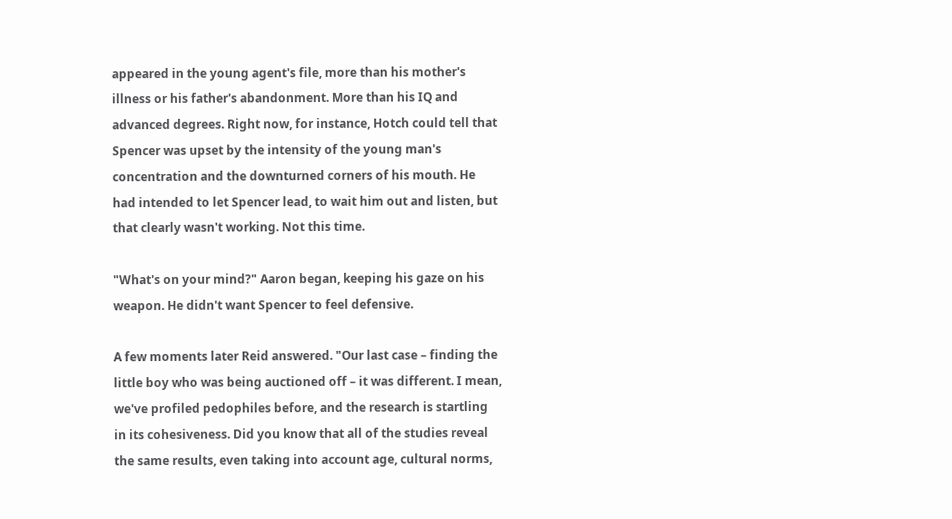appeared in the young agent's file, more than his mother's illness or his father's abandonment. More than his IQ and advanced degrees. Right now, for instance, Hotch could tell that Spencer was upset by the intensity of the young man's concentration and the downturned corners of his mouth. He had intended to let Spencer lead, to wait him out and listen, but that clearly wasn't working. Not this time.

"What's on your mind?" Aaron began, keeping his gaze on his weapon. He didn't want Spencer to feel defensive.

A few moments later Reid answered. "Our last case – finding the little boy who was being auctioned off – it was different. I mean, we've profiled pedophiles before, and the research is startling in its cohesiveness. Did you know that all of the studies reveal the same results, even taking into account age, cultural norms,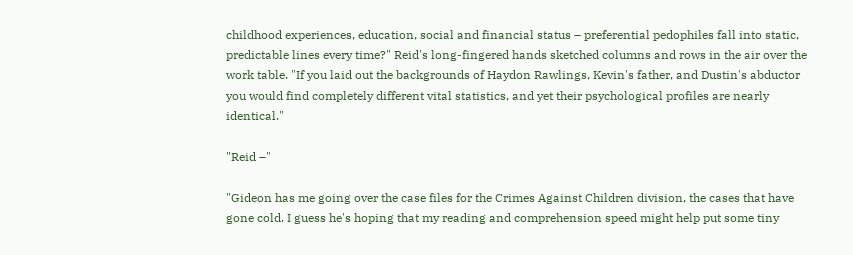childhood experiences, education, social and financial status – preferential pedophiles fall into static, predictable lines every time?" Reid's long-fingered hands sketched columns and rows in the air over the work table. "If you laid out the backgrounds of Haydon Rawlings, Kevin's father, and Dustin's abductor you would find completely different vital statistics, and yet their psychological profiles are nearly identical."

"Reid –"

"Gideon has me going over the case files for the Crimes Against Children division, the cases that have gone cold. I guess he's hoping that my reading and comprehension speed might help put some tiny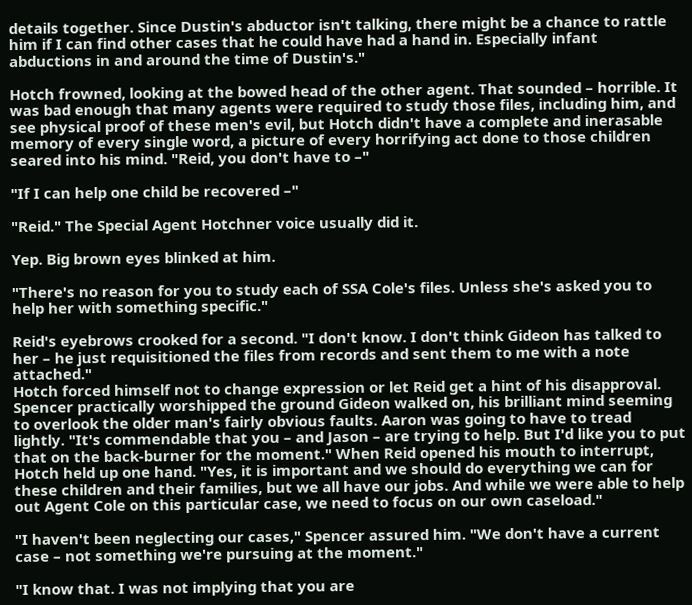details together. Since Dustin's abductor isn't talking, there might be a chance to rattle him if I can find other cases that he could have had a hand in. Especially infant abductions in and around the time of Dustin's."

Hotch frowned, looking at the bowed head of the other agent. That sounded – horrible. It was bad enough that many agents were required to study those files, including him, and see physical proof of these men's evil, but Hotch didn't have a complete and inerasable memory of every single word, a picture of every horrifying act done to those children seared into his mind. "Reid, you don't have to –"

"If I can help one child be recovered –"

"Reid." The Special Agent Hotchner voice usually did it.

Yep. Big brown eyes blinked at him.

"There's no reason for you to study each of SSA Cole's files. Unless she's asked you to help her with something specific."

Reid's eyebrows crooked for a second. "I don't know. I don't think Gideon has talked to her – he just requisitioned the files from records and sent them to me with a note attached."
Hotch forced himself not to change expression or let Reid get a hint of his disapproval. Spencer practically worshipped the ground Gideon walked on, his brilliant mind seeming to overlook the older man's fairly obvious faults. Aaron was going to have to tread lightly. "It's commendable that you – and Jason – are trying to help. But I'd like you to put that on the back-burner for the moment." When Reid opened his mouth to interrupt, Hotch held up one hand. "Yes, it is important and we should do everything we can for these children and their families, but we all have our jobs. And while we were able to help out Agent Cole on this particular case, we need to focus on our own caseload."

"I haven't been neglecting our cases," Spencer assured him. "We don't have a current case – not something we're pursuing at the moment."

"I know that. I was not implying that you are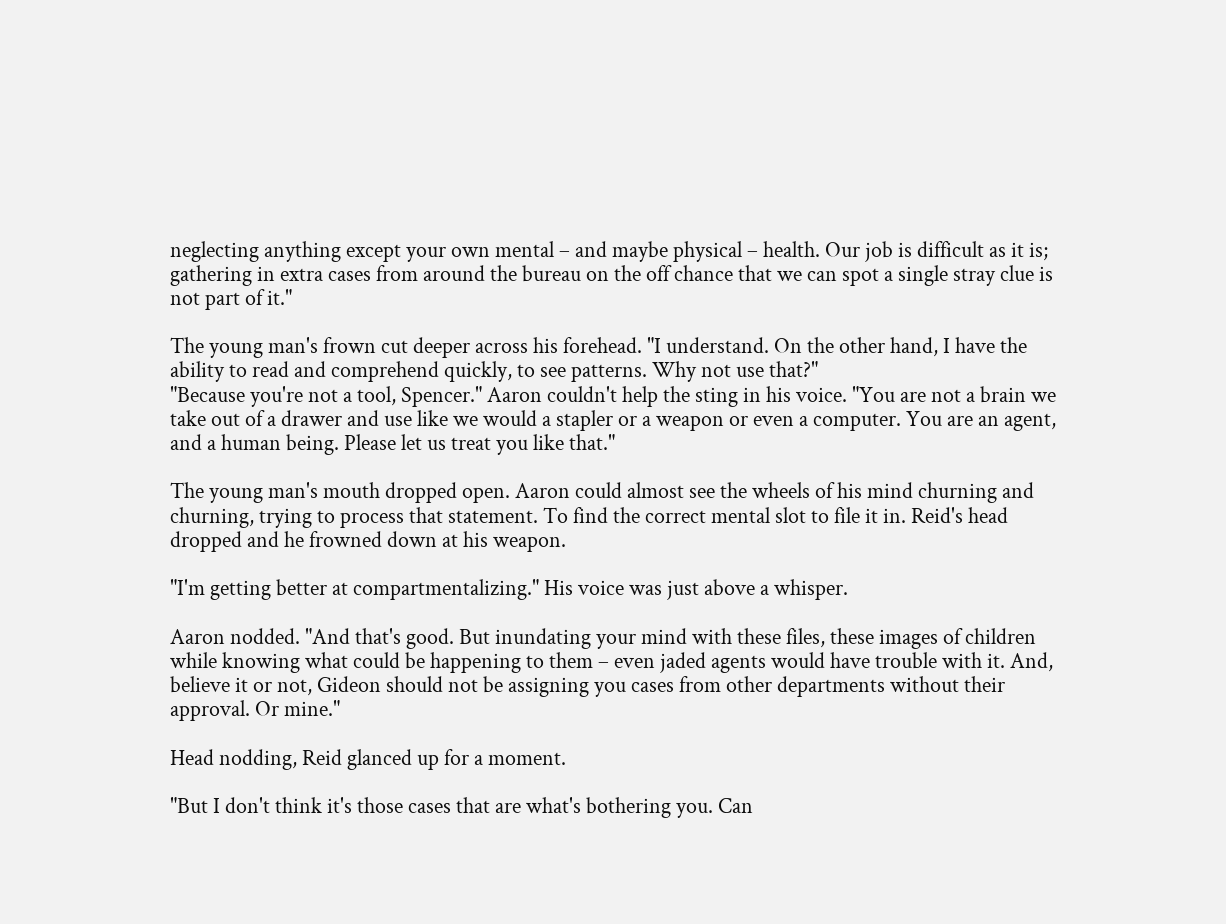neglecting anything except your own mental – and maybe physical – health. Our job is difficult as it is; gathering in extra cases from around the bureau on the off chance that we can spot a single stray clue is not part of it."

The young man's frown cut deeper across his forehead. "I understand. On the other hand, I have the ability to read and comprehend quickly, to see patterns. Why not use that?"
"Because you're not a tool, Spencer." Aaron couldn't help the sting in his voice. "You are not a brain we take out of a drawer and use like we would a stapler or a weapon or even a computer. You are an agent, and a human being. Please let us treat you like that."

The young man's mouth dropped open. Aaron could almost see the wheels of his mind churning and churning, trying to process that statement. To find the correct mental slot to file it in. Reid's head dropped and he frowned down at his weapon.

"I'm getting better at compartmentalizing." His voice was just above a whisper.

Aaron nodded. "And that's good. But inundating your mind with these files, these images of children while knowing what could be happening to them – even jaded agents would have trouble with it. And, believe it or not, Gideon should not be assigning you cases from other departments without their approval. Or mine."

Head nodding, Reid glanced up for a moment.

"But I don't think it's those cases that are what's bothering you. Can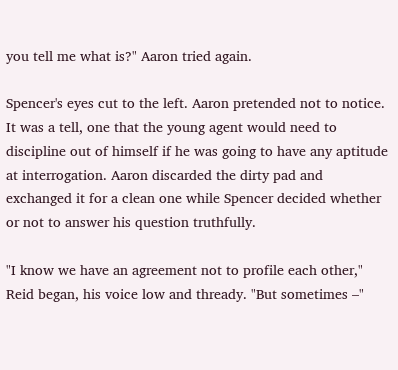you tell me what is?" Aaron tried again.

Spencer's eyes cut to the left. Aaron pretended not to notice. It was a tell, one that the young agent would need to discipline out of himself if he was going to have any aptitude at interrogation. Aaron discarded the dirty pad and exchanged it for a clean one while Spencer decided whether or not to answer his question truthfully.

"I know we have an agreement not to profile each other," Reid began, his voice low and thready. "But sometimes –"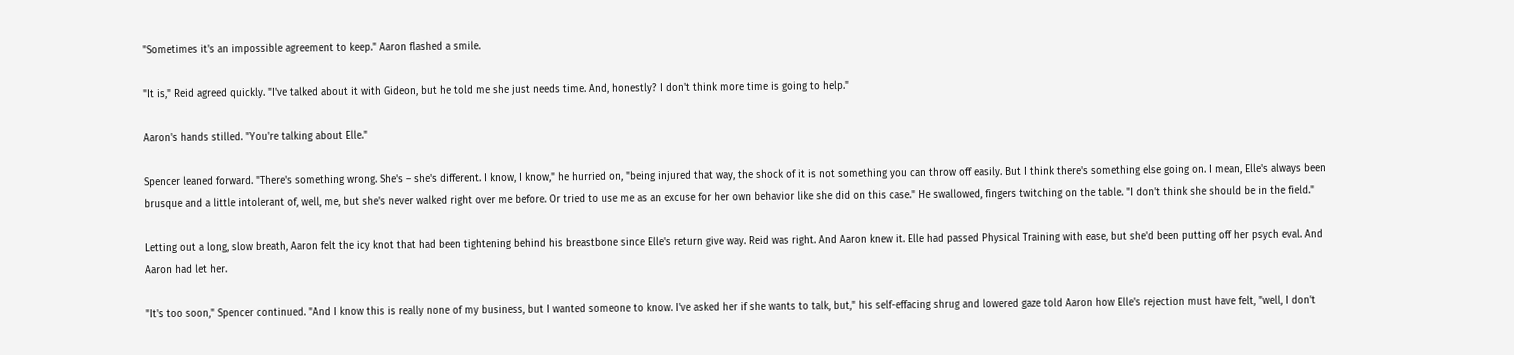"Sometimes it's an impossible agreement to keep." Aaron flashed a smile.

"It is," Reid agreed quickly. "I've talked about it with Gideon, but he told me she just needs time. And, honestly? I don't think more time is going to help."

Aaron's hands stilled. "You're talking about Elle."

Spencer leaned forward. "There's something wrong. She's – she's different. I know, I know," he hurried on, "being injured that way, the shock of it is not something you can throw off easily. But I think there's something else going on. I mean, Elle's always been brusque and a little intolerant of, well, me, but she's never walked right over me before. Or tried to use me as an excuse for her own behavior like she did on this case." He swallowed, fingers twitching on the table. "I don't think she should be in the field."

Letting out a long, slow breath, Aaron felt the icy knot that had been tightening behind his breastbone since Elle's return give way. Reid was right. And Aaron knew it. Elle had passed Physical Training with ease, but she'd been putting off her psych eval. And Aaron had let her.

"It's too soon," Spencer continued. "And I know this is really none of my business, but I wanted someone to know. I've asked her if she wants to talk, but," his self-effacing shrug and lowered gaze told Aaron how Elle's rejection must have felt, "well, I don't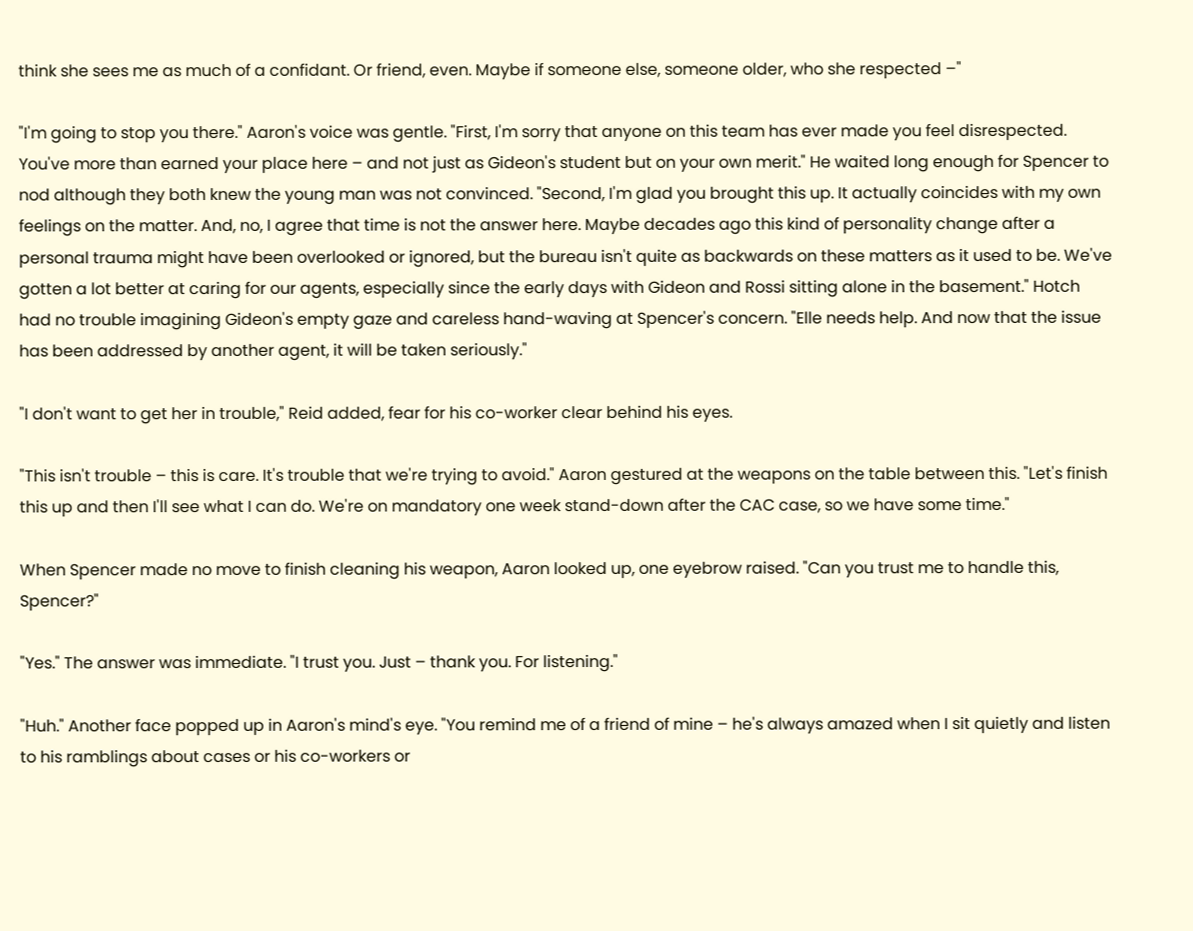think she sees me as much of a confidant. Or friend, even. Maybe if someone else, someone older, who she respected –"

"I'm going to stop you there." Aaron's voice was gentle. "First, I'm sorry that anyone on this team has ever made you feel disrespected. You've more than earned your place here – and not just as Gideon's student but on your own merit." He waited long enough for Spencer to nod although they both knew the young man was not convinced. "Second, I'm glad you brought this up. It actually coincides with my own feelings on the matter. And, no, I agree that time is not the answer here. Maybe decades ago this kind of personality change after a personal trauma might have been overlooked or ignored, but the bureau isn't quite as backwards on these matters as it used to be. We've gotten a lot better at caring for our agents, especially since the early days with Gideon and Rossi sitting alone in the basement." Hotch had no trouble imagining Gideon's empty gaze and careless hand-waving at Spencer's concern. "Elle needs help. And now that the issue has been addressed by another agent, it will be taken seriously."

"I don't want to get her in trouble," Reid added, fear for his co-worker clear behind his eyes.

"This isn't trouble – this is care. It's trouble that we're trying to avoid." Aaron gestured at the weapons on the table between this. "Let's finish this up and then I'll see what I can do. We're on mandatory one week stand-down after the CAC case, so we have some time."

When Spencer made no move to finish cleaning his weapon, Aaron looked up, one eyebrow raised. "Can you trust me to handle this, Spencer?"

"Yes." The answer was immediate. "I trust you. Just – thank you. For listening."

"Huh." Another face popped up in Aaron's mind's eye. "You remind me of a friend of mine – he's always amazed when I sit quietly and listen to his ramblings about cases or his co-workers or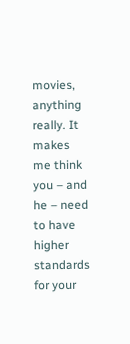movies, anything really. It makes me think you – and he – need to have higher standards for your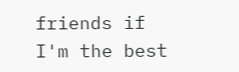friends if I'm the best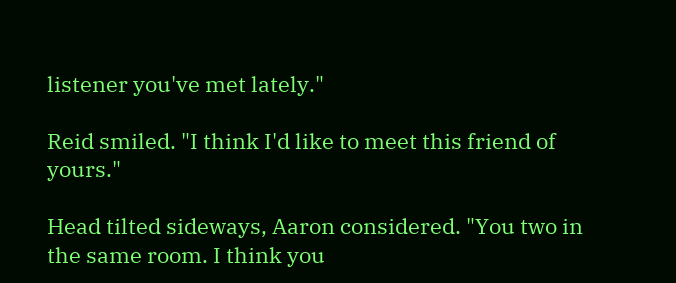listener you've met lately."

Reid smiled. "I think I'd like to meet this friend of yours."

Head tilted sideways, Aaron considered. "You two in the same room. I think you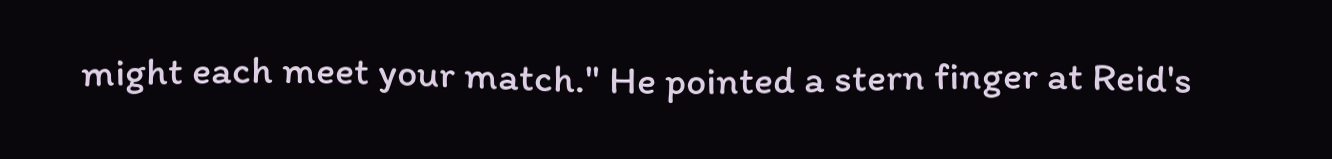might each meet your match." He pointed a stern finger at Reid's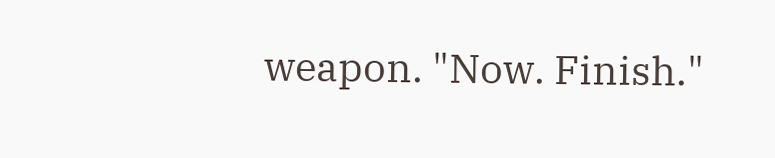weapon. "Now. Finish."